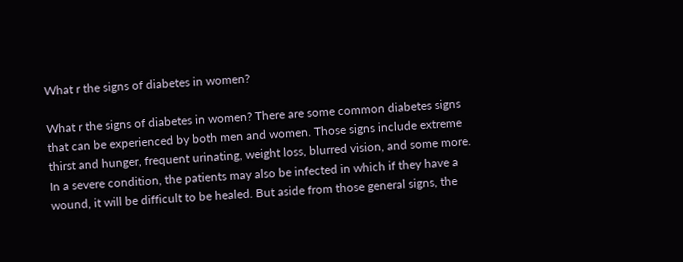What r the signs of diabetes in women?

What r the signs of diabetes in women? There are some common diabetes signs that can be experienced by both men and women. Those signs include extreme thirst and hunger, frequent urinating, weight loss, blurred vision, and some more. In a severe condition, the patients may also be infected in which if they have a wound, it will be difficult to be healed. But aside from those general signs, the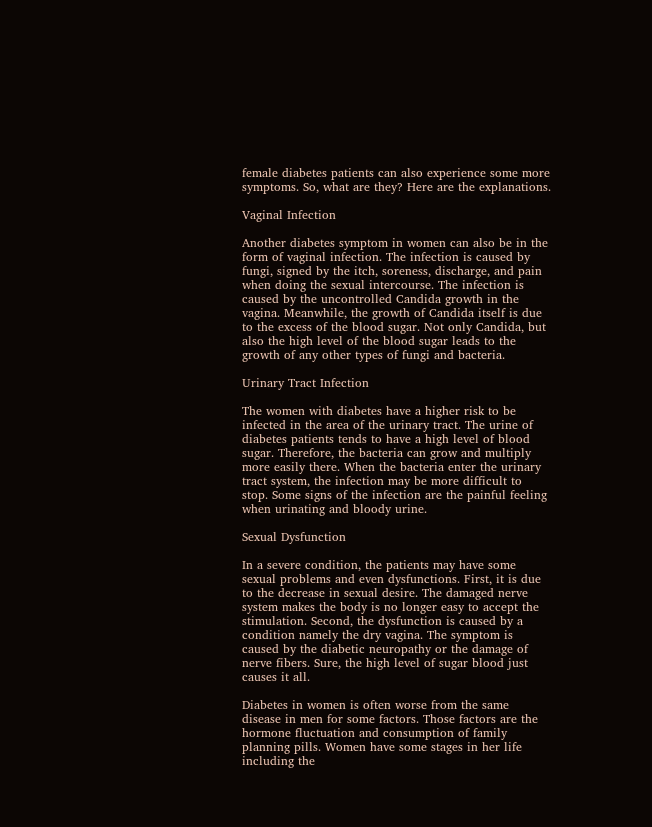female diabetes patients can also experience some more symptoms. So, what are they? Here are the explanations.

Vaginal Infection

Another diabetes symptom in women can also be in the form of vaginal infection. The infection is caused by fungi, signed by the itch, soreness, discharge, and pain when doing the sexual intercourse. The infection is caused by the uncontrolled Candida growth in the vagina. Meanwhile, the growth of Candida itself is due to the excess of the blood sugar. Not only Candida, but also the high level of the blood sugar leads to the growth of any other types of fungi and bacteria.

Urinary Tract Infection

The women with diabetes have a higher risk to be infected in the area of the urinary tract. The urine of diabetes patients tends to have a high level of blood sugar. Therefore, the bacteria can grow and multiply more easily there. When the bacteria enter the urinary tract system, the infection may be more difficult to stop. Some signs of the infection are the painful feeling when urinating and bloody urine.

Sexual Dysfunction

In a severe condition, the patients may have some sexual problems and even dysfunctions. First, it is due to the decrease in sexual desire. The damaged nerve system makes the body is no longer easy to accept the stimulation. Second, the dysfunction is caused by a condition namely the dry vagina. The symptom is caused by the diabetic neuropathy or the damage of nerve fibers. Sure, the high level of sugar blood just causes it all.

Diabetes in women is often worse from the same disease in men for some factors. Those factors are the hormone fluctuation and consumption of family planning pills. Women have some stages in her life including the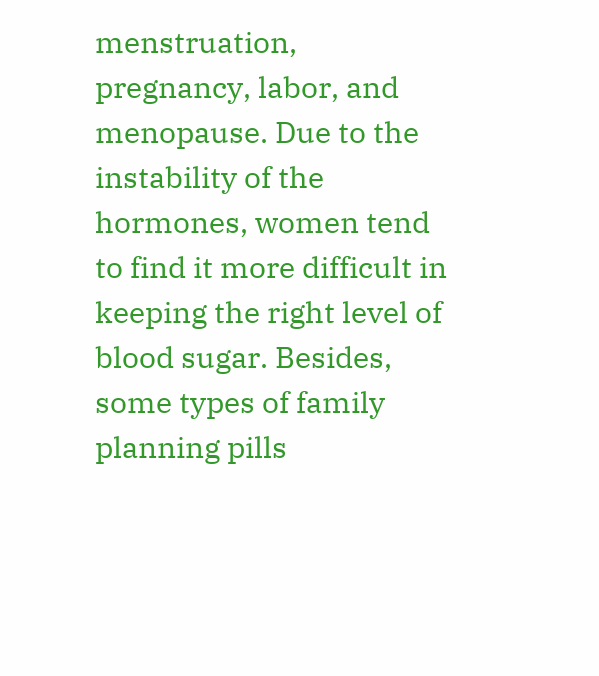menstruation, pregnancy, labor, and menopause. Due to the instability of the hormones, women tend to find it more difficult in keeping the right level of blood sugar. Besides, some types of family planning pills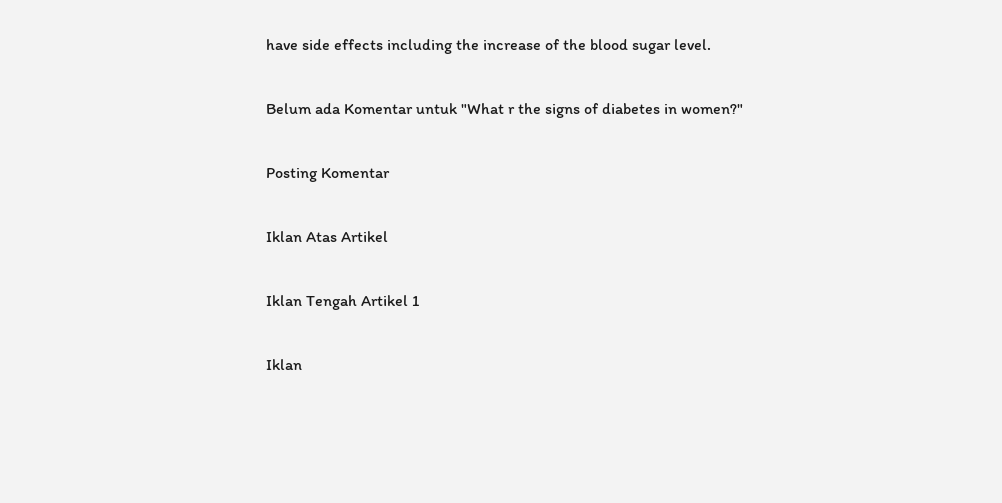have side effects including the increase of the blood sugar level.

Belum ada Komentar untuk "What r the signs of diabetes in women?"

Posting Komentar

Iklan Atas Artikel

Iklan Tengah Artikel 1

Iklan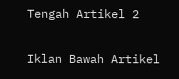Tengah Artikel 2

Iklan Bawah Artikel